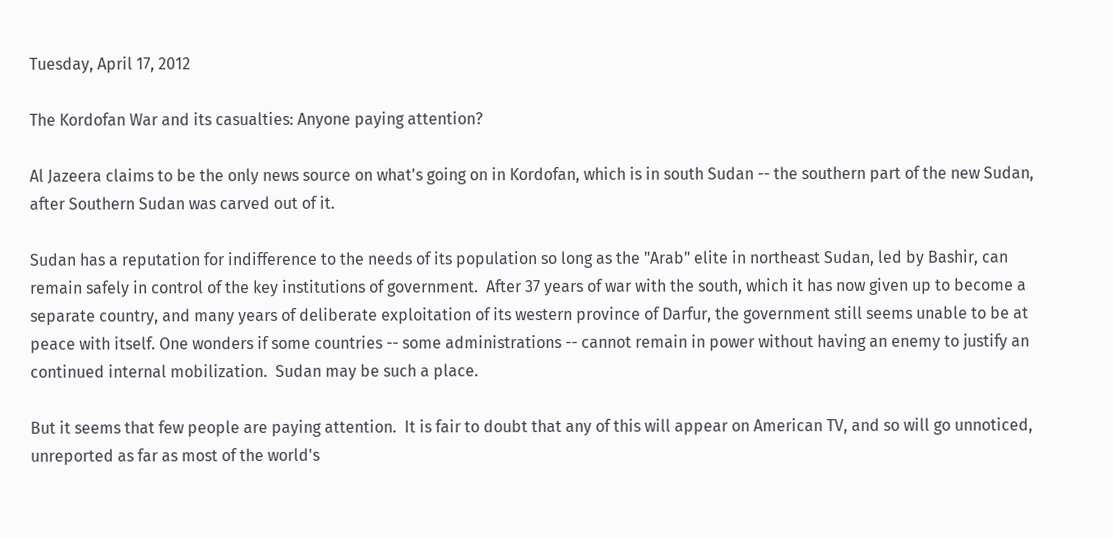Tuesday, April 17, 2012

The Kordofan War and its casualties: Anyone paying attention?

Al Jazeera claims to be the only news source on what's going on in Kordofan, which is in south Sudan -- the southern part of the new Sudan, after Southern Sudan was carved out of it.

Sudan has a reputation for indifference to the needs of its population so long as the "Arab" elite in northeast Sudan, led by Bashir, can remain safely in control of the key institutions of government.  After 37 years of war with the south, which it has now given up to become a separate country, and many years of deliberate exploitation of its western province of Darfur, the government still seems unable to be at peace with itself. One wonders if some countries -- some administrations -- cannot remain in power without having an enemy to justify an continued internal mobilization.  Sudan may be such a place.

But it seems that few people are paying attention.  It is fair to doubt that any of this will appear on American TV, and so will go unnoticed, unreported as far as most of the world's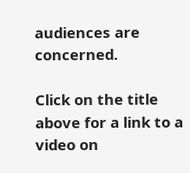audiences are concerned.

Click on the title above for a link to a video on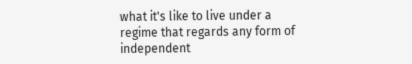what it's like to live under a regime that regards any form of independent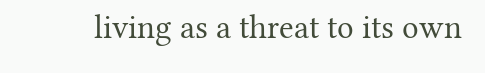living as a threat to its own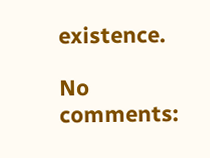existence.

No comments: